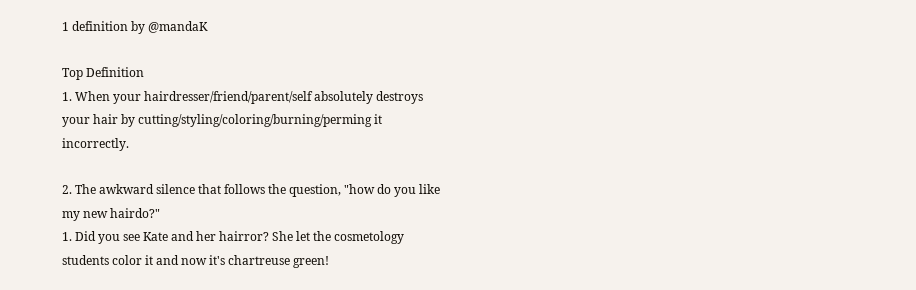1 definition by @mandaK

Top Definition
1. When your hairdresser/friend/parent/self absolutely destroys your hair by cutting/styling/coloring/burning/perming it incorrectly.

2. The awkward silence that follows the question, "how do you like my new hairdo?"
1. Did you see Kate and her hairror? She let the cosmetology students color it and now it's chartreuse green!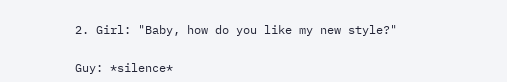2. Girl: "Baby, how do you like my new style?"

Guy: *silence*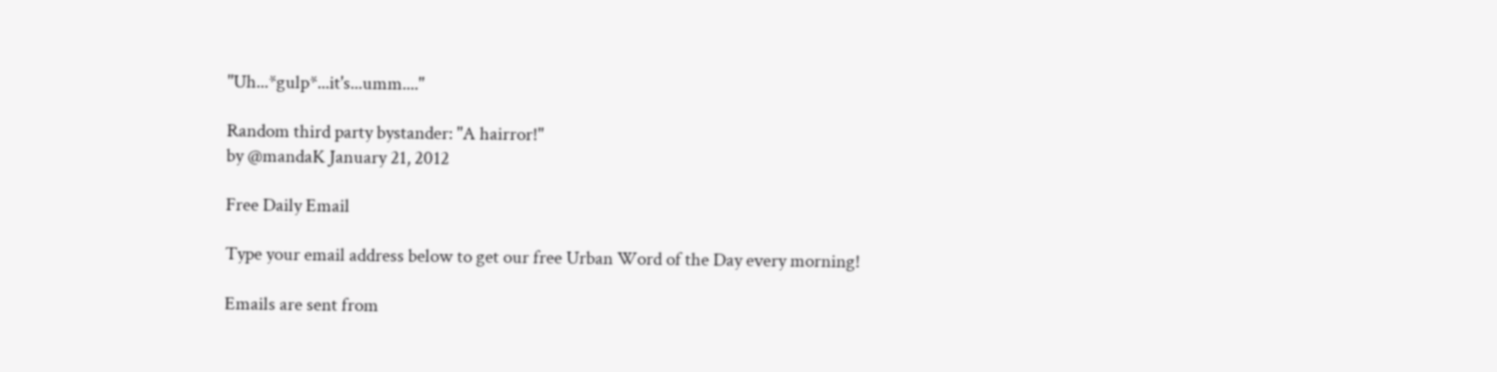"Uh...*gulp*...it's...umm...."

Random third party bystander: "A hairror!"
by @mandaK January 21, 2012

Free Daily Email

Type your email address below to get our free Urban Word of the Day every morning!

Emails are sent from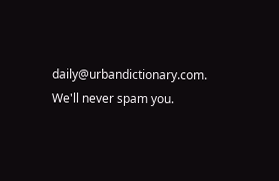daily@urbandictionary.com. We'll never spam you.